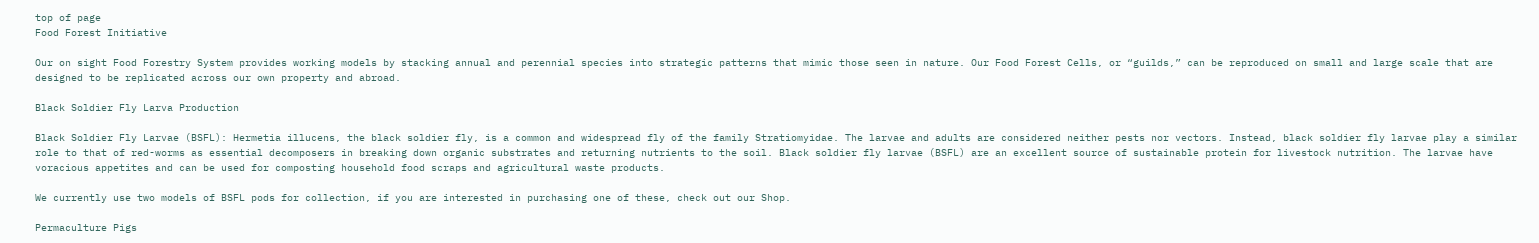top of page
Food Forest Initiative

Our on sight Food Forestry System provides working models by stacking annual and perennial species into strategic patterns that mimic those seen in nature. Our Food Forest Cells, or “guilds,” can be reproduced on small and large scale that are designed to be replicated across our own property and abroad.

Black Soldier Fly Larva Production

Black Soldier Fly Larvae (BSFL): Hermetia illucens, the black soldier fly, is a common and widespread fly of the family Stratiomyidae. The larvae and adults are considered neither pests nor vectors. Instead, black soldier fly larvae play a similar role to that of red-worms as essential decomposers in breaking down organic substrates and returning nutrients to the soil. Black soldier fly larvae (BSFL) are an excellent source of sustainable protein for livestock nutrition. The larvae have voracious appetites and can be used for composting household food scraps and agricultural waste products.

We currently use two models of BSFL pods for collection, if you are interested in purchasing one of these, check out our Shop.

Permaculture Pigs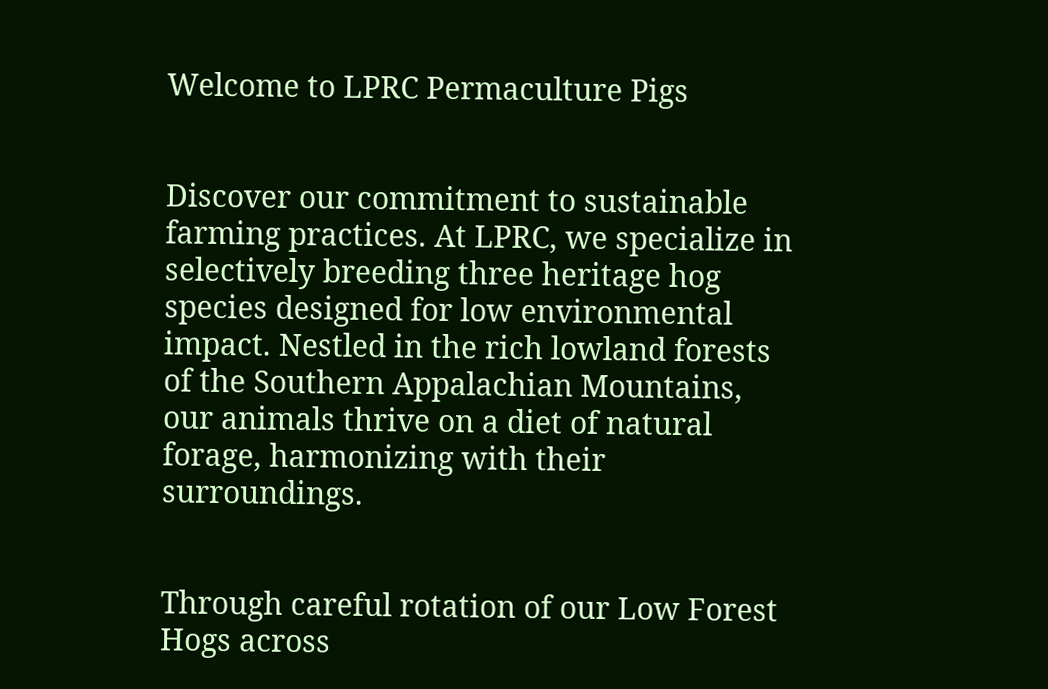Welcome to LPRC Permaculture Pigs


Discover our commitment to sustainable farming practices. At LPRC, we specialize in selectively breeding three heritage hog species designed for low environmental impact. Nestled in the rich lowland forests of the Southern Appalachian Mountains, our animals thrive on a diet of natural forage, harmonizing with their surroundings.


Through careful rotation of our Low Forest Hogs across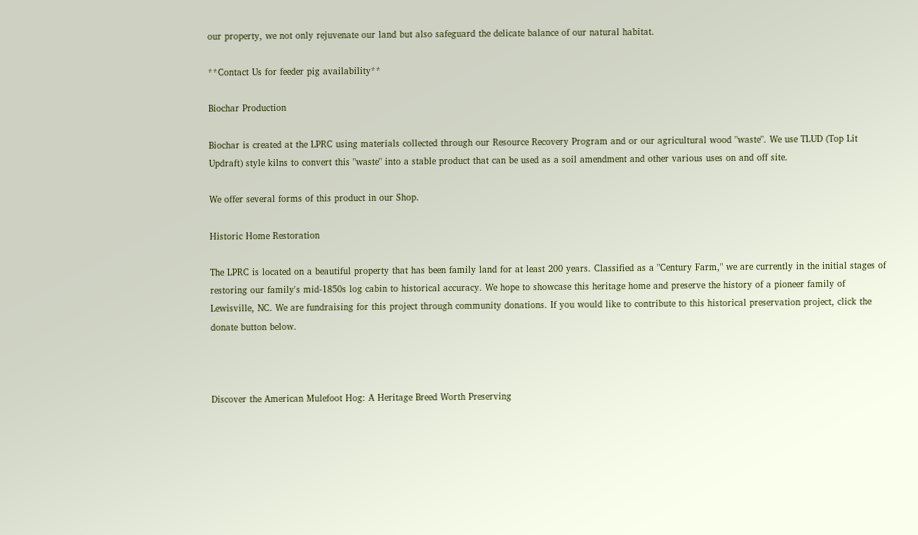our property, we not only rejuvenate our land but also safeguard the delicate balance of our natural habitat.

**Contact Us for feeder pig availability**

Biochar Production

Biochar is created at the LPRC using materials collected through our Resource Recovery Program and or our agricultural wood "waste". We use TLUD (Top Lit Updraft) style kilns to convert this "waste" into a stable product that can be used as a soil amendment and other various uses on and off site.

We offer several forms of this product in our Shop.

Historic Home Restoration

The LPRC is located on a beautiful property that has been family land for at least 200 years. Classified as a "Century Farm," we are currently in the initial stages of restoring our family's mid-1850s log cabin to historical accuracy. We hope to showcase this heritage home and preserve the history of a pioneer family of Lewisville, NC. We are fundraising for this project through community donations. If you would like to contribute to this historical preservation project, click the donate button below.



Discover the American Mulefoot Hog: A Heritage Breed Worth Preserving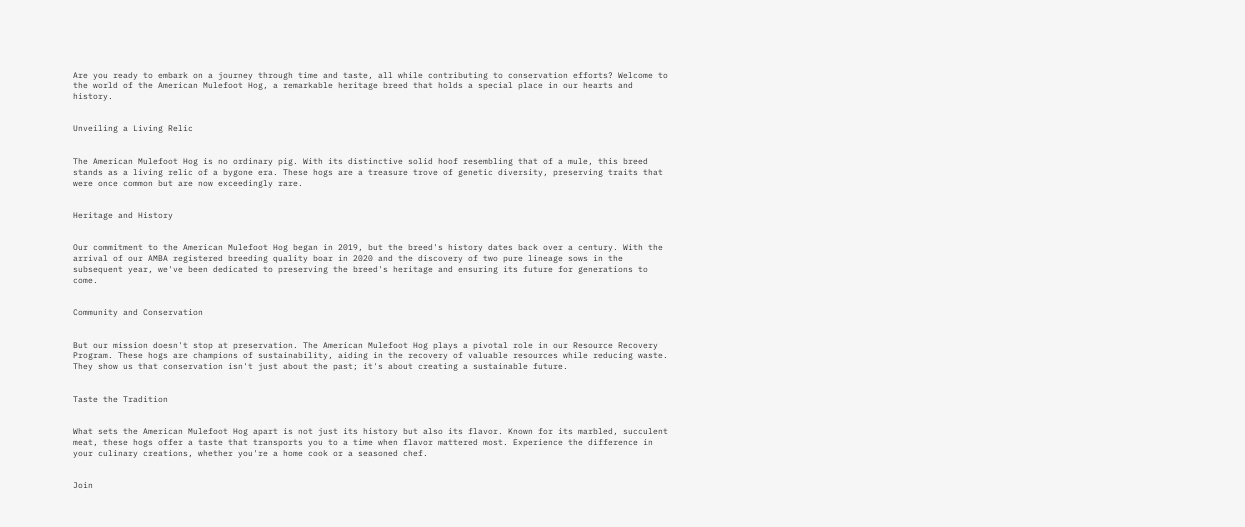Are you ready to embark on a journey through time and taste, all while contributing to conservation efforts? Welcome to the world of the American Mulefoot Hog, a remarkable heritage breed that holds a special place in our hearts and history.


Unveiling a Living Relic


The American Mulefoot Hog is no ordinary pig. With its distinctive solid hoof resembling that of a mule, this breed stands as a living relic of a bygone era. These hogs are a treasure trove of genetic diversity, preserving traits that were once common but are now exceedingly rare.


Heritage and History


Our commitment to the American Mulefoot Hog began in 2019, but the breed's history dates back over a century. With the arrival of our AMBA registered breeding quality boar in 2020 and the discovery of two pure lineage sows in the subsequent year, we've been dedicated to preserving the breed's heritage and ensuring its future for generations to come.


Community and Conservation


But our mission doesn't stop at preservation. The American Mulefoot Hog plays a pivotal role in our Resource Recovery Program. These hogs are champions of sustainability, aiding in the recovery of valuable resources while reducing waste. They show us that conservation isn't just about the past; it's about creating a sustainable future.


Taste the Tradition


What sets the American Mulefoot Hog apart is not just its history but also its flavor. Known for its marbled, succulent meat, these hogs offer a taste that transports you to a time when flavor mattered most. Experience the difference in your culinary creations, whether you're a home cook or a seasoned chef.


Join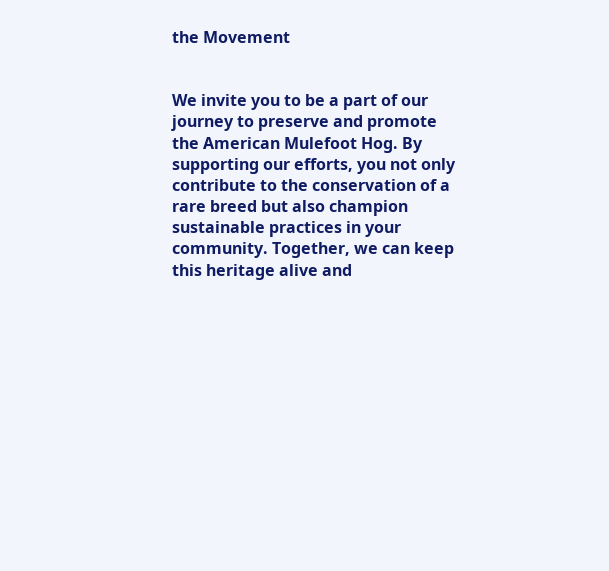the Movement


We invite you to be a part of our journey to preserve and promote the American Mulefoot Hog. By supporting our efforts, you not only contribute to the conservation of a rare breed but also champion sustainable practices in your community. Together, we can keep this heritage alive and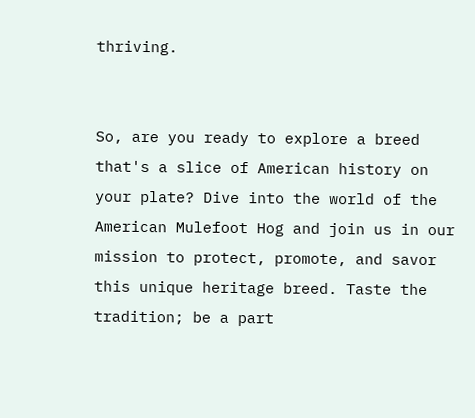thriving.


So, are you ready to explore a breed that's a slice of American history on your plate? Dive into the world of the American Mulefoot Hog and join us in our mission to protect, promote, and savor this unique heritage breed. Taste the tradition; be a part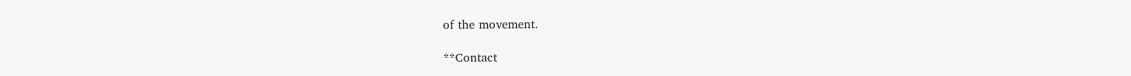of the movement.

**Contact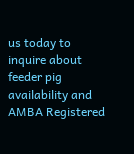us today to inquire about feeder pig availability and AMBA Registered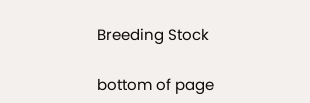Breeding Stock

bottom of page